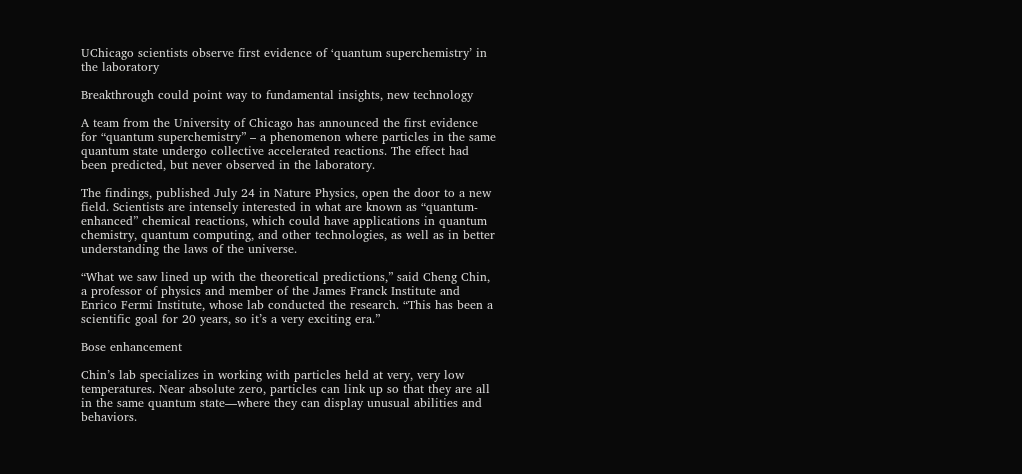UChicago scientists observe first evidence of ‘quantum superchemistry’ in the laboratory

Breakthrough could point way to fundamental insights, new technology

A team from the University of Chicago has announced the first evidence for “quantum superchemistry” – a phenomenon where particles in the same quantum state undergo collective accelerated reactions. The effect had been predicted, but never observed in the laboratory.

The findings, published July 24 in Nature Physics, open the door to a new field. Scientists are intensely interested in what are known as “quantum-enhanced” chemical reactions, which could have applications in quantum chemistry, quantum computing, and other technologies, as well as in better understanding the laws of the universe.

“What we saw lined up with the theoretical predictions,” said Cheng Chin, a professor of physics and member of the James Franck Institute and Enrico Fermi Institute, whose lab conducted the research. “This has been a scientific goal for 20 years, so it’s a very exciting era.”

Bose enhancement

Chin’s lab specializes in working with particles held at very, very low temperatures. Near absolute zero, particles can link up so that they are all in the same quantum state—where they can display unusual abilities and behaviors.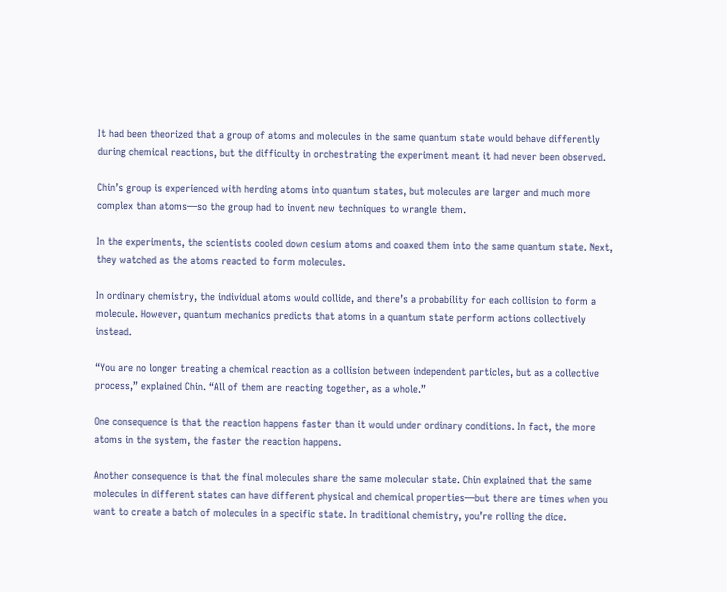It had been theorized that a group of atoms and molecules in the same quantum state would behave differently during chemical reactions, but the difficulty in orchestrating the experiment meant it had never been observed.

Chin’s group is experienced with herding atoms into quantum states, but molecules are larger and much more complex than atoms—so the group had to invent new techniques to wrangle them.

In the experiments, the scientists cooled down cesium atoms and coaxed them into the same quantum state. Next, they watched as the atoms reacted to form molecules.

In ordinary chemistry, the individual atoms would collide, and there’s a probability for each collision to form a molecule. However, quantum mechanics predicts that atoms in a quantum state perform actions collectively instead.

“You are no longer treating a chemical reaction as a collision between independent particles, but as a collective process,” explained Chin. “All of them are reacting together, as a whole.”

One consequence is that the reaction happens faster than it would under ordinary conditions. In fact, the more atoms in the system, the faster the reaction happens.

Another consequence is that the final molecules share the same molecular state. Chin explained that the same molecules in different states can have different physical and chemical properties—but there are times when you want to create a batch of molecules in a specific state. In traditional chemistry, you’re rolling the dice.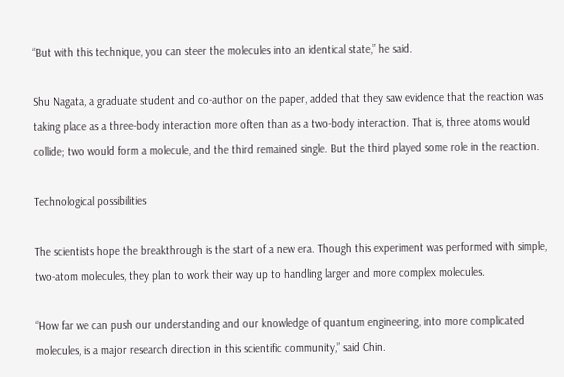“But with this technique, you can steer the molecules into an identical state,” he said.

Shu Nagata, a graduate student and co-author on the paper, added that they saw evidence that the reaction was taking place as a three-body interaction more often than as a two-body interaction. That is, three atoms would collide; two would form a molecule, and the third remained single. But the third played some role in the reaction.

Technological possibilities

The scientists hope the breakthrough is the start of a new era. Though this experiment was performed with simple, two-atom molecules, they plan to work their way up to handling larger and more complex molecules.

“How far we can push our understanding and our knowledge of quantum engineering, into more complicated molecules, is a major research direction in this scientific community,” said Chin.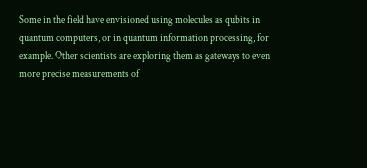Some in the field have envisioned using molecules as qubits in quantum computers, or in quantum information processing, for example. Other scientists are exploring them as gateways to even more precise measurements of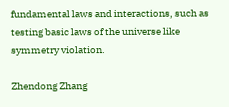fundamental laws and interactions, such as testing basic laws of the universe like symmetry violation.

Zhendong Zhang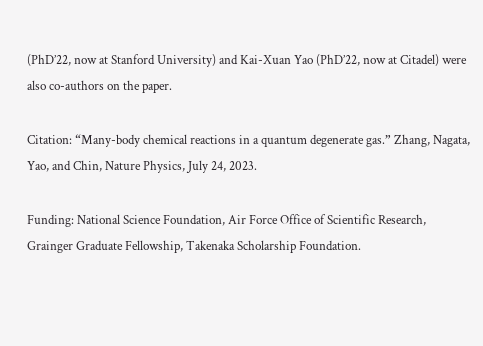(PhD’22, now at Stanford University) and Kai-Xuan Yao (PhD’22, now at Citadel) were also co-authors on the paper.

Citation: “Many-body chemical reactions in a quantum degenerate gas.” Zhang, Nagata, Yao, and Chin, Nature Physics, July 24, 2023.

Funding: National Science Foundation, Air Force Office of Scientific Research, Grainger Graduate Fellowship, Takenaka Scholarship Foundation.